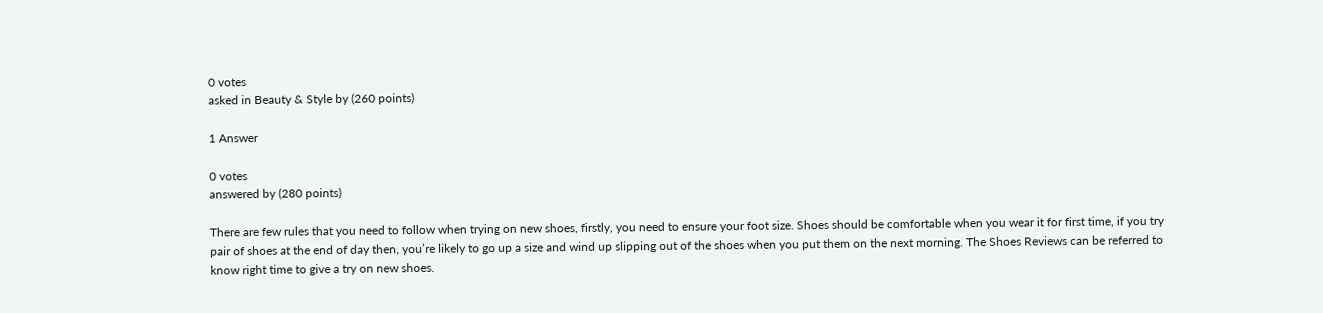0 votes
asked in Beauty & Style by (260 points)

1 Answer

0 votes
answered by (280 points)

There are few rules that you need to follow when trying on new shoes, firstly, you need to ensure your foot size. Shoes should be comfortable when you wear it for first time, if you try pair of shoes at the end of day then, you’re likely to go up a size and wind up slipping out of the shoes when you put them on the next morning. The Shoes Reviews can be referred to know right time to give a try on new shoes.